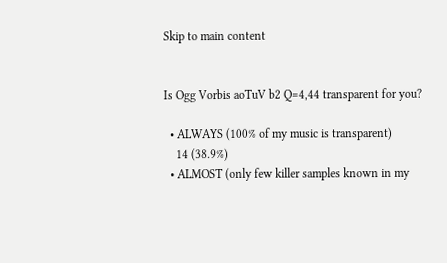Skip to main content


Is Ogg Vorbis aoTuV b2 Q=4,44 transparent for you?

  • ALWAYS (100% of my music is transparent)
    14 (38.9%)
  • ALMOST (only few killer samples known in my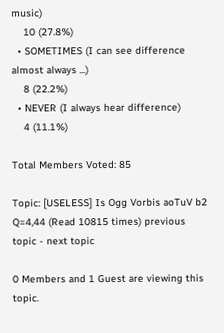music)
    10 (27.8%)
  • SOMETIMES (I can see difference almost always ...)
    8 (22.2%)
  • NEVER (I always hear difference)
    4 (11.1%)

Total Members Voted: 85

Topic: [USELESS] Is Ogg Vorbis aoTuV b2 Q=4,44 (Read 10815 times) previous topic - next topic

0 Members and 1 Guest are viewing this topic.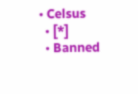• Celsus
  • [*]
  • Banned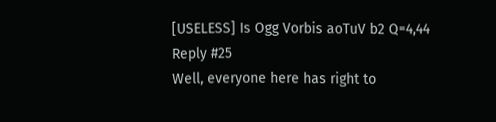[USELESS] Is Ogg Vorbis aoTuV b2 Q=4,44
Reply #25
Well, everyone here has right to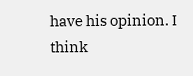have his opinion. I think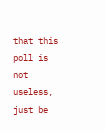that this poll is not useless, just be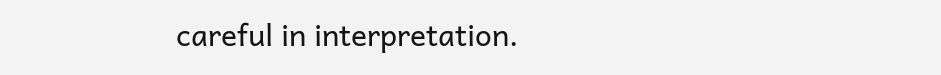careful in interpretation.